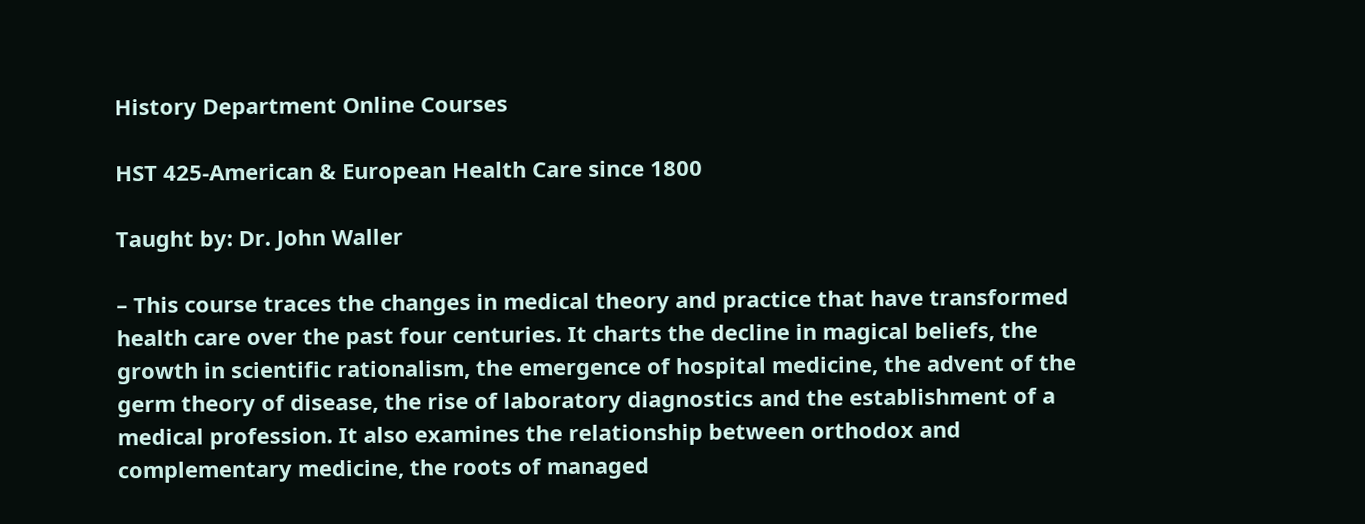History Department Online Courses

HST 425-American & European Health Care since 1800

Taught by: Dr. John Waller

– This course traces the changes in medical theory and practice that have transformed health care over the past four centuries. It charts the decline in magical beliefs, the growth in scientific rationalism, the emergence of hospital medicine, the advent of the germ theory of disease, the rise of laboratory diagnostics and the establishment of a medical profession. It also examines the relationship between orthodox and complementary medicine, the roots of managed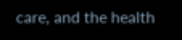care, and the health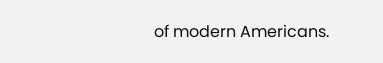of modern Americans.